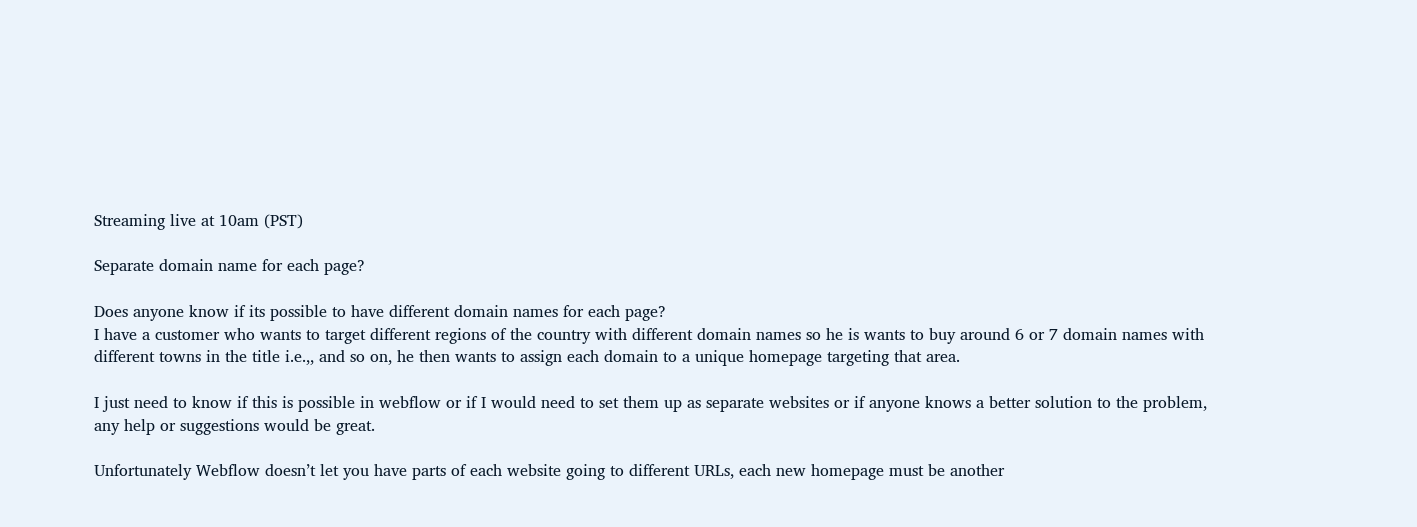Streaming live at 10am (PST)

Separate domain name for each page?

Does anyone know if its possible to have different domain names for each page?
I have a customer who wants to target different regions of the country with different domain names so he is wants to buy around 6 or 7 domain names with different towns in the title i.e.,, and so on, he then wants to assign each domain to a unique homepage targeting that area.

I just need to know if this is possible in webflow or if I would need to set them up as separate websites or if anyone knows a better solution to the problem, any help or suggestions would be great.

Unfortunately Webflow doesn’t let you have parts of each website going to different URLs, each new homepage must be another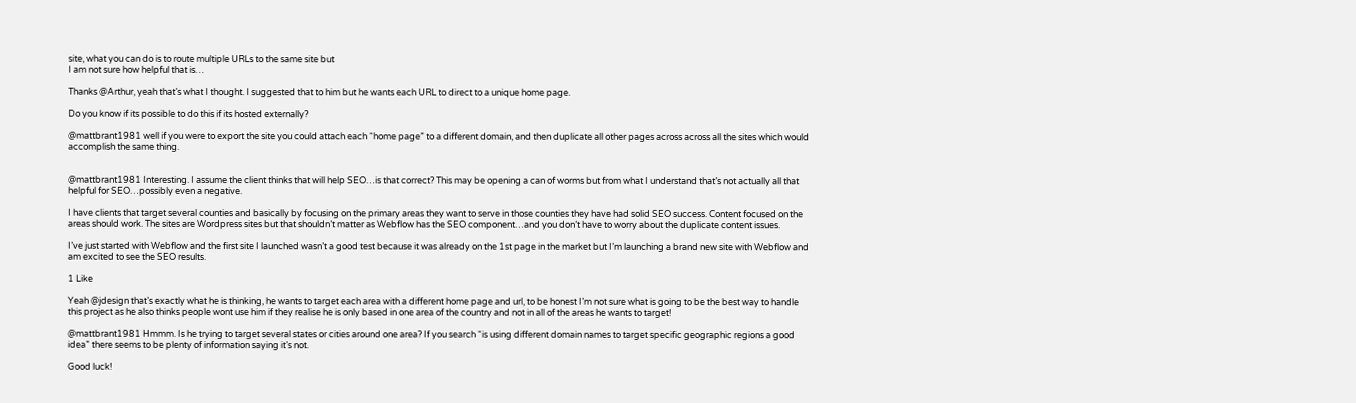site, what you can do is to route multiple URLs to the same site but
I am not sure how helpful that is…

Thanks @Arthur, yeah that’s what I thought. I suggested that to him but he wants each URL to direct to a unique home page.

Do you know if its possible to do this if its hosted externally?

@mattbrant1981 well if you were to export the site you could attach each “home page” to a different domain, and then duplicate all other pages across across all the sites which would accomplish the same thing.


@mattbrant1981 Interesting. I assume the client thinks that will help SEO…is that correct? This may be opening a can of worms but from what I understand that’s not actually all that helpful for SEO…possibly even a negative.

I have clients that target several counties and basically by focusing on the primary areas they want to serve in those counties they have had solid SEO success. Content focused on the areas should work. The sites are Wordpress sites but that shouldn’t matter as Webflow has the SEO component…and you don’t have to worry about the duplicate content issues.

I’ve just started with Webflow and the first site I launched wasn’t a good test because it was already on the 1st page in the market but I’m launching a brand new site with Webflow and am excited to see the SEO results.

1 Like

Yeah @jdesign that’s exactly what he is thinking, he wants to target each area with a different home page and url, to be honest I’m not sure what is going to be the best way to handle this project as he also thinks people wont use him if they realise he is only based in one area of the country and not in all of the areas he wants to target!

@mattbrant1981 Hmmm. Is he trying to target several states or cities around one area? If you search “is using different domain names to target specific geographic regions a good idea” there seems to be plenty of information saying it’s not.

Good luck!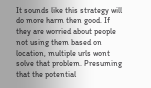It sounds like this strategy will do more harm then good. If they are worried about people not using them based on location, multiple urls wont solve that problem. Presuming that the potential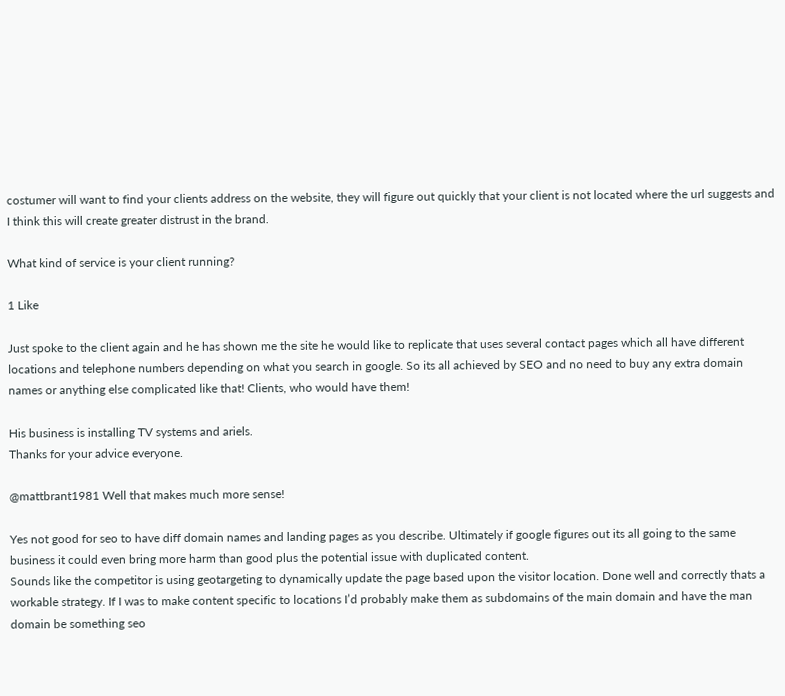costumer will want to find your clients address on the website, they will figure out quickly that your client is not located where the url suggests and I think this will create greater distrust in the brand.

What kind of service is your client running?

1 Like

Just spoke to the client again and he has shown me the site he would like to replicate that uses several contact pages which all have different locations and telephone numbers depending on what you search in google. So its all achieved by SEO and no need to buy any extra domain names or anything else complicated like that! Clients, who would have them!

His business is installing TV systems and ariels.
Thanks for your advice everyone.

@mattbrant1981 Well that makes much more sense!

Yes not good for seo to have diff domain names and landing pages as you describe. Ultimately if google figures out its all going to the same business it could even bring more harm than good plus the potential issue with duplicated content.
Sounds like the competitor is using geotargeting to dynamically update the page based upon the visitor location. Done well and correctly thats a workable strategy. If I was to make content specific to locations I’d probably make them as subdomains of the main domain and have the man domain be something seo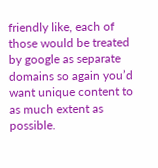friendly like, each of those would be treated by google as separate domains so again you’d want unique content to as much extent as possible.